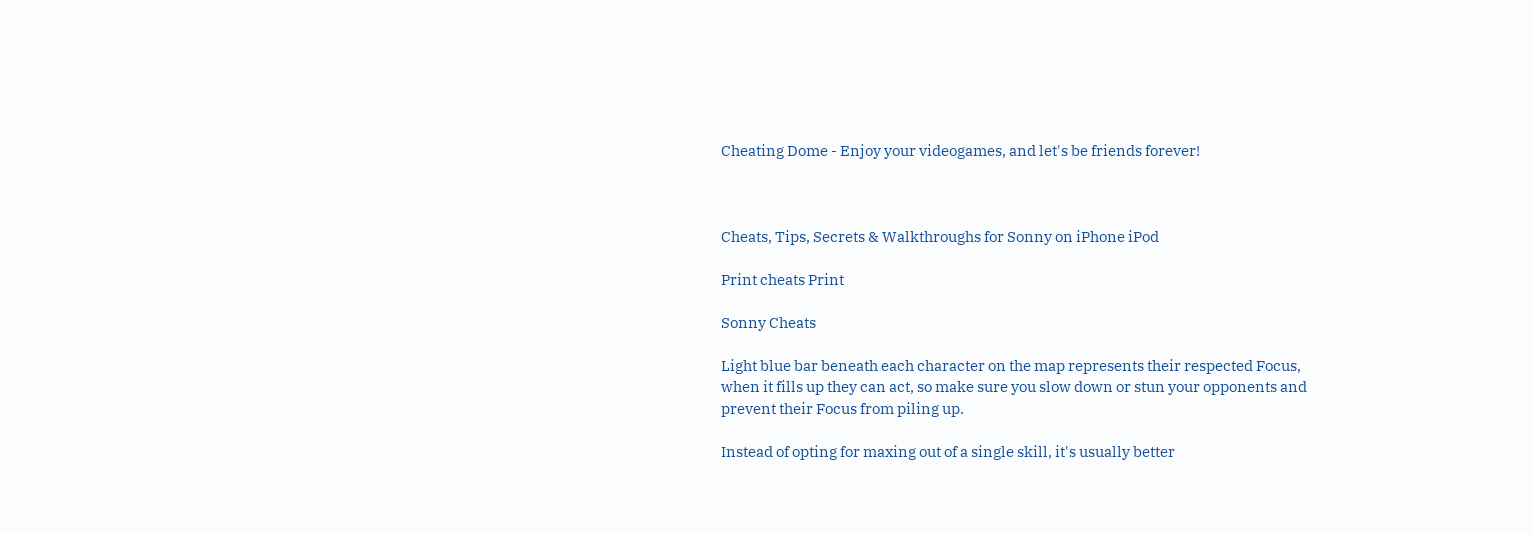Cheating Dome - Enjoy your videogames, and let's be friends forever!



Cheats, Tips, Secrets & Walkthroughs for Sonny on iPhone iPod

Print cheats Print

Sonny Cheats

Light blue bar beneath each character on the map represents their respected Focus, when it fills up they can act, so make sure you slow down or stun your opponents and prevent their Focus from piling up.

Instead of opting for maxing out of a single skill, it's usually better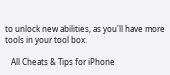to unlock new abilities, as you'll have more tools in your tool box.

   All Cheats & Tips for iPhone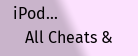iPod...
   All Cheats &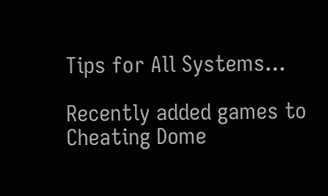Tips for All Systems...

Recently added games to Cheating Dome